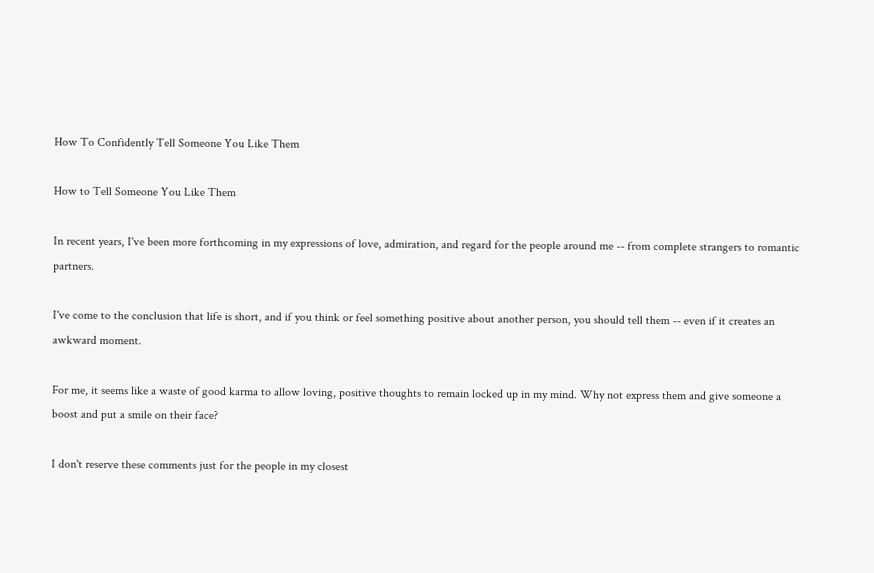How To Confidently Tell Someone You Like Them

How to Tell Someone You Like Them

In recent years, I've been more forthcoming in my expressions of love, admiration, and regard for the people around me -- from complete strangers to romantic partners.

I've come to the conclusion that life is short, and if you think or feel something positive about another person, you should tell them -- even if it creates an awkward moment.

For me, it seems like a waste of good karma to allow loving, positive thoughts to remain locked up in my mind. Why not express them and give someone a boost and put a smile on their face?

I don't reserve these comments just for the people in my closest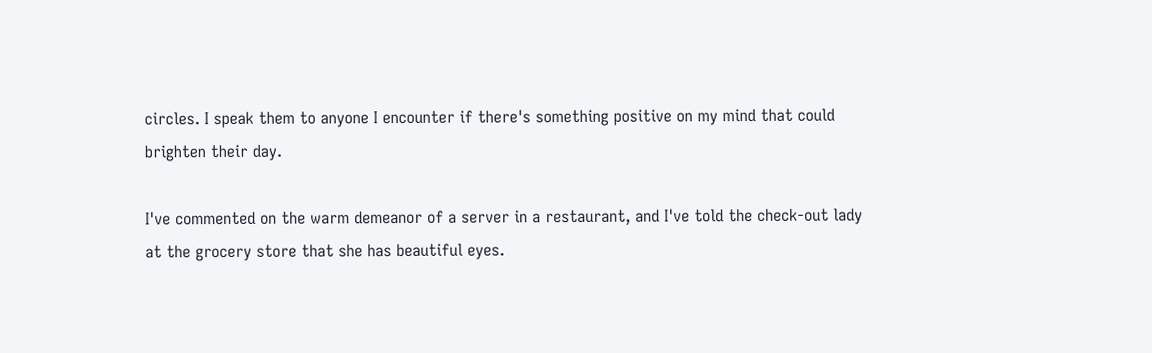circles. I speak them to anyone I encounter if there's something positive on my mind that could brighten their day.

I've commented on the warm demeanor of a server in a restaurant, and I've told the check-out lady at the grocery store that she has beautiful eyes.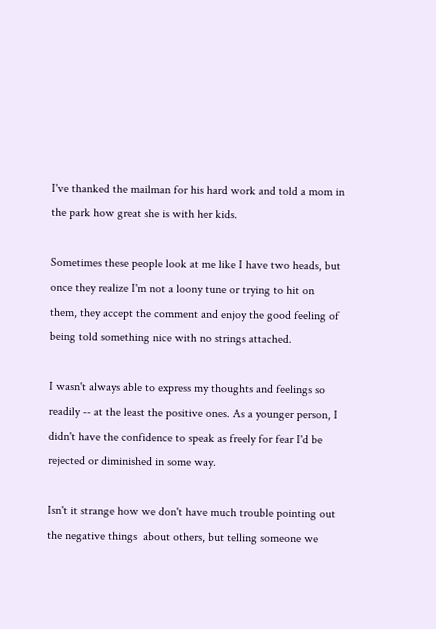I've thanked the mailman for his hard work and told a mom in the park how great she is with her kids.

Sometimes these people look at me like I have two heads, but once they realize I'm not a loony tune or trying to hit on them, they accept the comment and enjoy the good feeling of being told something nice with no strings attached.

I wasn't always able to express my thoughts and feelings so readily -- at the least the positive ones. As a younger person, I didn't have the confidence to speak as freely for fear I'd be rejected or diminished in some way.

Isn't it strange how we don't have much trouble pointing out the negative things  about others, but telling someone we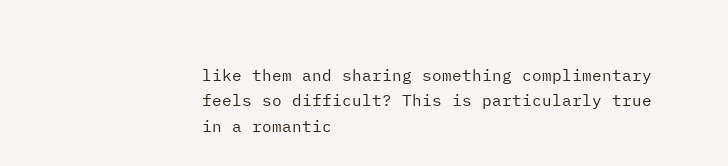like them and sharing something complimentary feels so difficult? This is particularly true in a romantic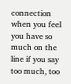connection when you feel you have so much on the line if you say too much, too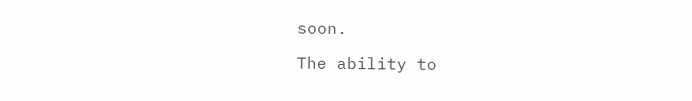soon.

The ability to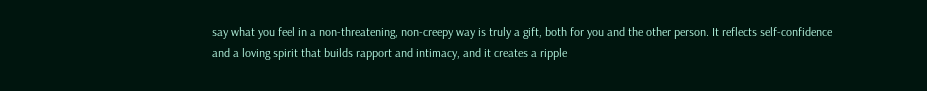say what you feel in a non-threatening, non-creepy way is truly a gift, both for you and the other person. It reflects self-confidence and a loving spirit that builds rapport and intimacy, and it creates a ripple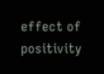effect of positivity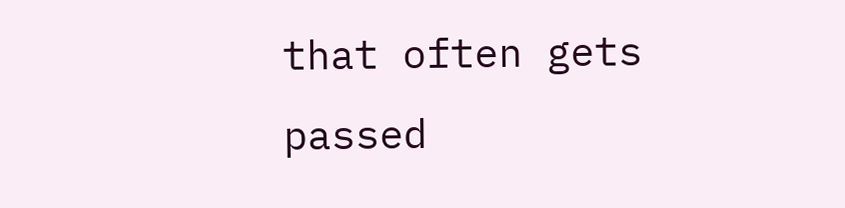that often gets passed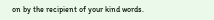on by the recipient of your kind words.